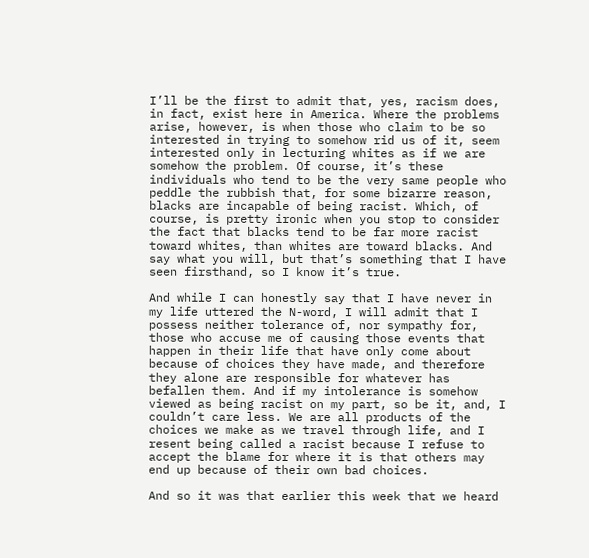I’ll be the first to admit that, yes, racism does, in fact, exist here in America. Where the problems arise, however, is when those who claim to be so interested in trying to somehow rid us of it, seem interested only in lecturing whites as if we are somehow the problem. Of course, it’s these individuals who tend to be the very same people who peddle the rubbish that, for some bizarre reason, blacks are incapable of being racist. Which, of course, is pretty ironic when you stop to consider the fact that blacks tend to be far more racist toward whites, than whites are toward blacks. And say what you will, but that’s something that I have seen firsthand, so I know it’s true.

And while I can honestly say that I have never in my life uttered the N-word, I will admit that I possess neither tolerance of, nor sympathy for, those who accuse me of causing those events that happen in their life that have only come about because of choices they have made, and therefore they alone are responsible for whatever has befallen them. And if my intolerance is somehow viewed as being racist on my part, so be it, and, I couldn’t care less. We are all products of the choices we make as we travel through life, and I resent being called a racist because I refuse to accept the blame for where it is that others may end up because of their own bad choices.

And so it was that earlier this week that we heard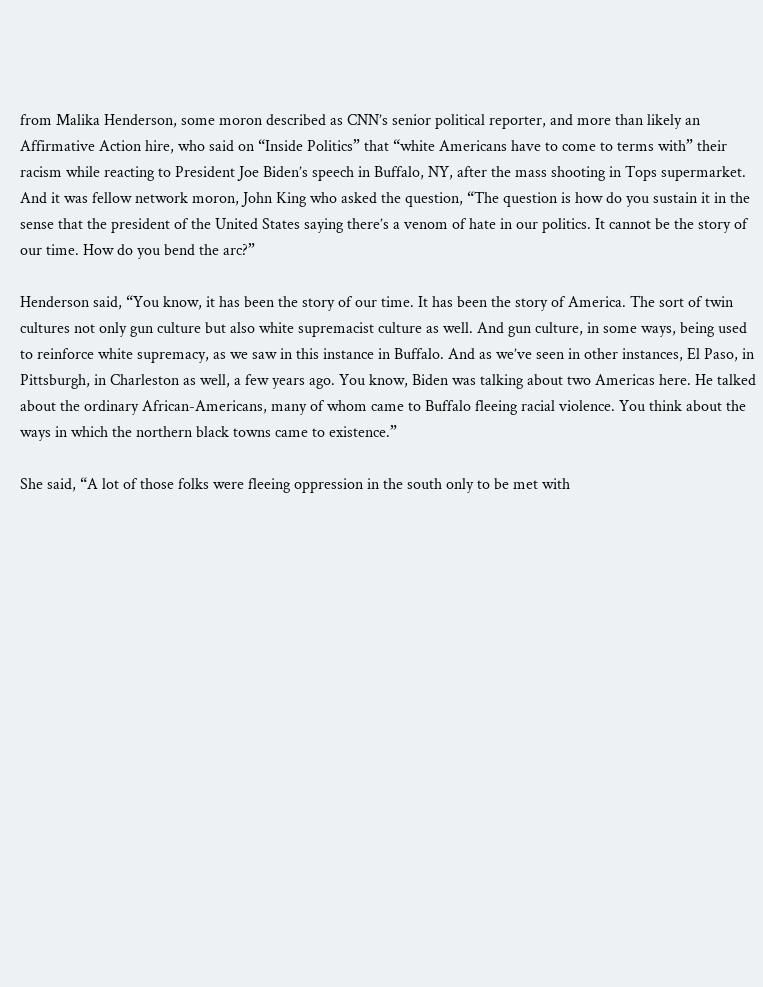from Malika Henderson, some moron described as CNN’s senior political reporter, and more than likely an Affirmative Action hire, who said on “Inside Politics” that “white Americans have to come to terms with” their racism while reacting to President Joe Biden’s speech in Buffalo, NY, after the mass shooting in Tops supermarket. And it was fellow network moron, John King who asked the question, “The question is how do you sustain it in the sense that the president of the United States saying there’s a venom of hate in our politics. It cannot be the story of our time. How do you bend the arc?”

Henderson said, “You know, it has been the story of our time. It has been the story of America. The sort of twin cultures not only gun culture but also white supremacist culture as well. And gun culture, in some ways, being used to reinforce white supremacy, as we saw in this instance in Buffalo. And as we’ve seen in other instances, El Paso, in Pittsburgh, in Charleston as well, a few years ago. You know, Biden was talking about two Americas here. He talked about the ordinary African-Americans, many of whom came to Buffalo fleeing racial violence. You think about the ways in which the northern black towns came to existence.”

She said, “A lot of those folks were fleeing oppression in the south only to be met with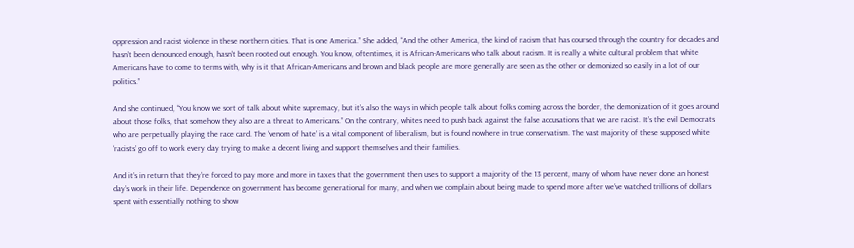oppression and racist violence in these northern cities. That is one America.” She added, “And the other America, the kind of racism that has coursed through the country for decades and hasn’t been denounced enough, hasn’t been rooted out enough. You know, oftentimes, it is African-Americans who talk about racism. It is really a white cultural problem that white Americans have to come to terms with, why is it that African-Americans and brown and black people are more generally are seen as the other or demonized so easily in a lot of our politics.”

And she continued, “You know we sort of talk about white supremacy, but it’s also the ways in which people talk about folks coming across the border, the demonization of it goes around about those folks, that somehow they also are a threat to Americans.” On the contrary, whites need to push back against the false accusations that we are racist. It’s the evil Democrats who are perpetually playing the race card. The ‘venom of hate’ is a vital component of liberalism, but is found nowhere in true conservatism. The vast majority of these supposed white ‘racists’ go off to work every day trying to make a decent living and support themselves and their families.

And it’s in return that they’re forced to pay more and more in taxes that the government then uses to support a majority of the 13 percent, many of whom have never done an honest day’s work in their life. Dependence on government has become generational for many, and when we complain about being made to spend more after we’ve watched trillions of dollars spent with essentially nothing to show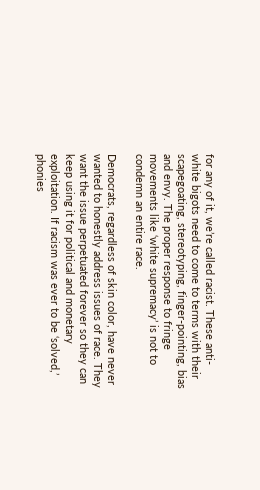for any of it, we’re called racist. These anti-white bigots need to come to terms with their scapegoating, stereotyping, finger-pointing, bias and envy. The proper response to fringe movements like ‘white supremacy’ is not to condemn an entire race.

Democrats, regardless of skin color, have never wanted to honestly address issues of race. They want the issue perpetuated forever so they can keep using it for political and monetary exploitation. If racism was ever to be ‘solved,’ phonies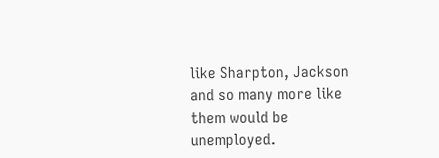like Sharpton, Jackson and so many more like them would be unemployed.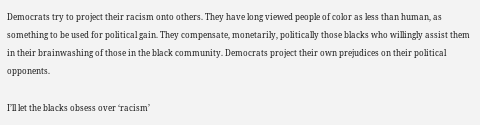Democrats try to project their racism onto others. They have long viewed people of color as less than human, as something to be used for political gain. They compensate, monetarily, politically those blacks who willingly assist them in their brainwashing of those in the black community. Democrats project their own prejudices on their political opponents.

I’ll let the blacks obsess over ‘racism’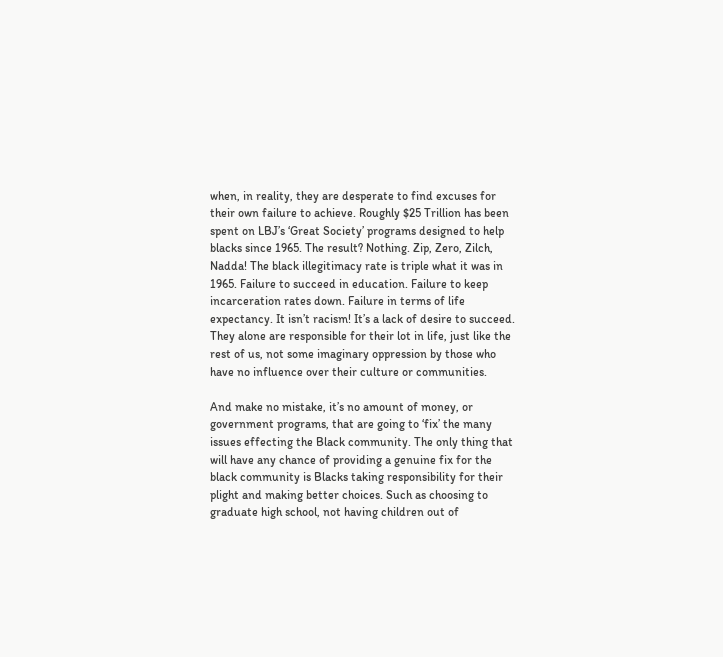when, in reality, they are desperate to find excuses for their own failure to achieve. Roughly $25 Trillion has been spent on LBJ’s ‘Great Society’ programs designed to help blacks since 1965. The result? Nothing. Zip, Zero, Zilch, Nadda! The black illegitimacy rate is triple what it was in 1965. Failure to succeed in education. Failure to keep incarceration rates down. Failure in terms of life expectancy. It isn’t racism! It’s a lack of desire to succeed. They alone are responsible for their lot in life, just like the rest of us, not some imaginary oppression by those who have no influence over their culture or communities.

And make no mistake, it’s no amount of money, or government programs, that are going to ‘fix’ the many issues effecting the Black community. The only thing that will have any chance of providing a genuine fix for the black community is Blacks taking responsibility for their plight and making better choices. Such as choosing to graduate high school, not having children out of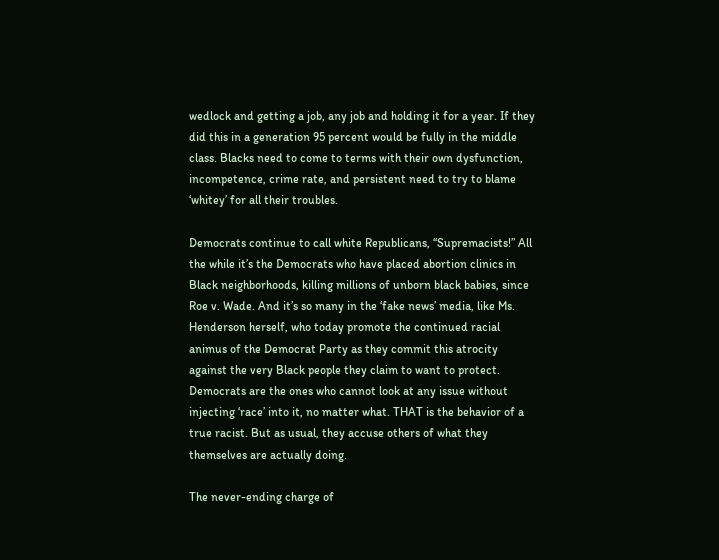wedlock and getting a job, any job and holding it for a year. If they did this in a generation 95 percent would be fully in the middle class. Blacks need to come to terms with their own dysfunction, incompetence, crime rate, and persistent need to try to blame ‘whitey’ for all their troubles.

Democrats continue to call white Republicans, “Supremacists!” All the while it’s the Democrats who have placed abortion clinics in Black neighborhoods, killing millions of unborn black babies, since Roe v. Wade. And it’s so many in the ‘fake news’ media, like Ms. Henderson herself, who today promote the continued racial animus of the Democrat Party as they commit this atrocity against the very Black people they claim to want to protect. Democrats are the ones who cannot look at any issue without injecting ‘race’ into it, no matter what. THAT is the behavior of a true racist. But as usual, they accuse others of what they themselves are actually doing.

The never-ending charge of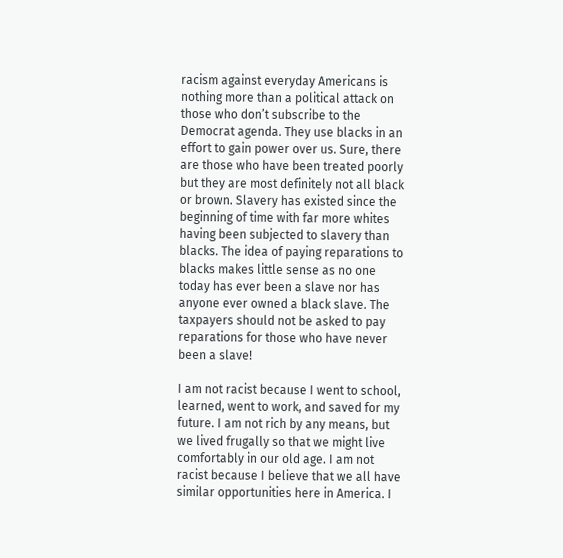racism against everyday Americans is nothing more than a political attack on those who don’t subscribe to the Democrat agenda. They use blacks in an effort to gain power over us. Sure, there are those who have been treated poorly but they are most definitely not all black or brown. Slavery has existed since the beginning of time with far more whites having been subjected to slavery than blacks. The idea of paying reparations to blacks makes little sense as no one today has ever been a slave nor has anyone ever owned a black slave. The taxpayers should not be asked to pay reparations for those who have never been a slave!

I am not racist because I went to school, learned, went to work, and saved for my future. I am not rich by any means, but we lived frugally so that we might live comfortably in our old age. I am not racist because I believe that we all have similar opportunities here in America. I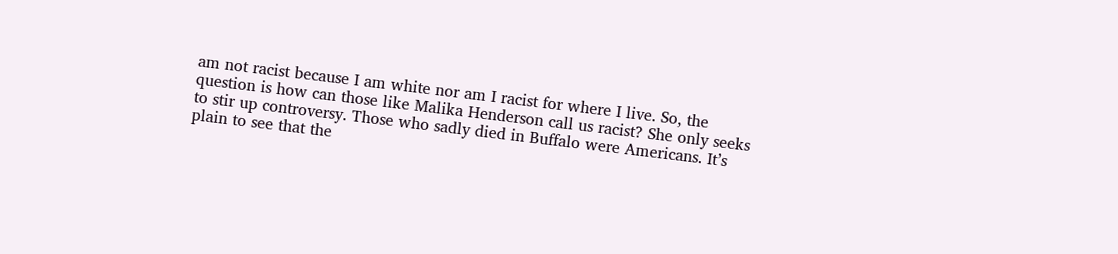am not racist because I am white nor am I racist for where I live. So, the question is how can those like Malika Henderson call us racist? She only seeks to stir up controversy. Those who sadly died in Buffalo were Americans. It’s plain to see that the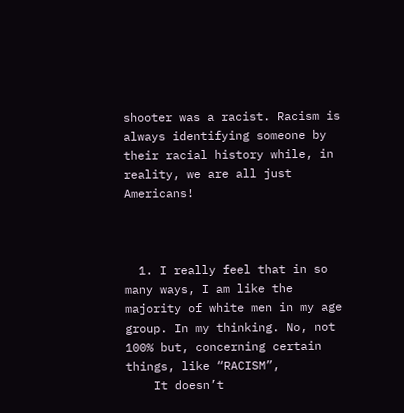shooter was a racist. Racism is always identifying someone by their racial history while, in reality, we are all just Americans!



  1. I really feel that in so many ways, I am like the majority of white men in my age group. In my thinking. No, not 100% but, concerning certain things, like “RACISM”,
    It doesn’t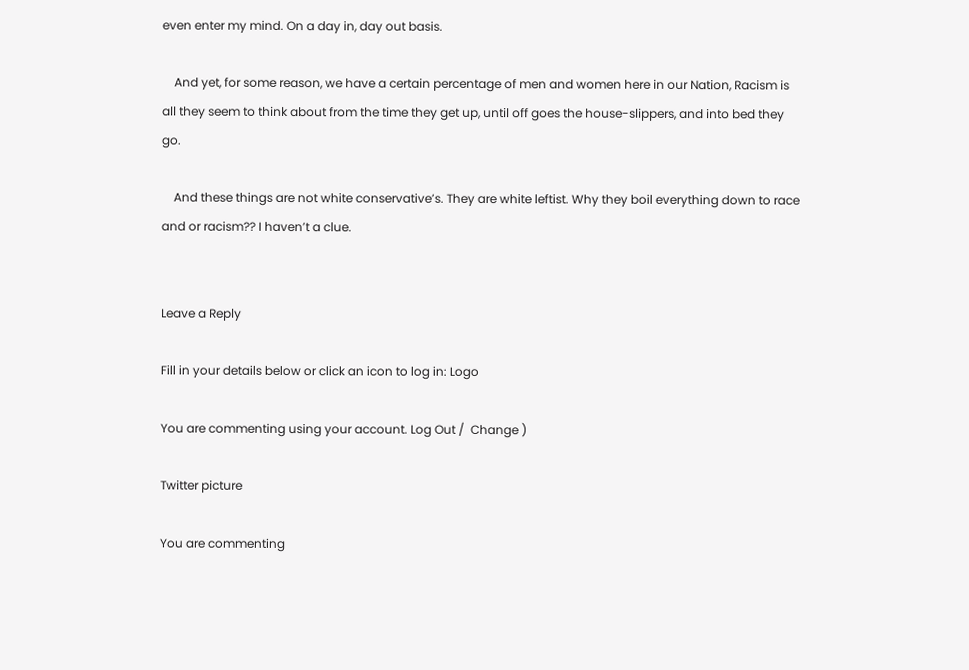even enter my mind. On a day in, day out basis.

    And yet, for some reason, we have a certain percentage of men and women here in our Nation, Racism is all they seem to think about from the time they get up, until off goes the house-slippers, and into bed they go.

    And these things are not white conservative’s. They are white leftist. Why they boil everything down to race and or racism?? I haven’t a clue.


Leave a Reply

Fill in your details below or click an icon to log in: Logo

You are commenting using your account. Log Out /  Change )

Twitter picture

You are commenting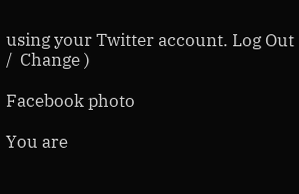using your Twitter account. Log Out /  Change )

Facebook photo

You are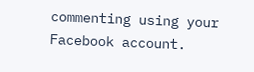commenting using your Facebook account.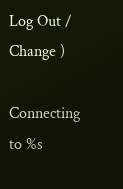Log Out /  Change )

Connecting to %s